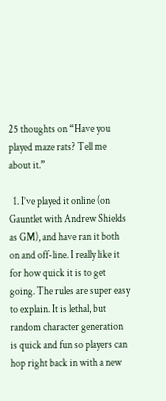25 thoughts on “Have you played maze rats? Tell me about it.”

  1. I’ve played it online (on Gauntlet with Andrew Shields as GM), and have ran it both on and off-line. I really like it for how quick it is to get going. The rules are super easy to explain. It is lethal, but random character generation is quick and fun so players can hop right back in with a new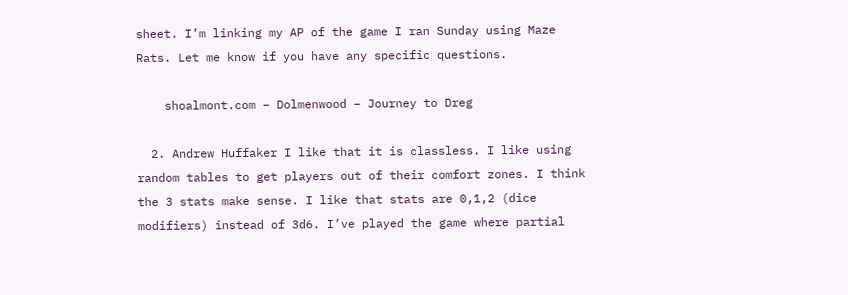sheet. I’m linking my AP of the game I ran Sunday using Maze Rats. Let me know if you have any specific questions.

    shoalmont.com – Dolmenwood – Journey to Dreg

  2. Andrew Huffaker I like that it is classless. I like using random tables to get players out of their comfort zones. I think the 3 stats make sense. I like that stats are 0,1,2 (dice modifiers) instead of 3d6. I’ve played the game where partial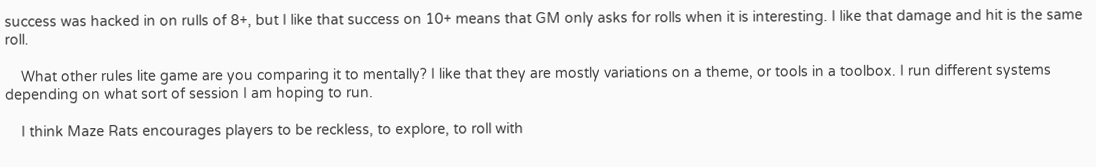success was hacked in on rulls of 8+, but I like that success on 10+ means that GM only asks for rolls when it is interesting. I like that damage and hit is the same roll.

    What other rules lite game are you comparing it to mentally? I like that they are mostly variations on a theme, or tools in a toolbox. I run different systems depending on what sort of session I am hoping to run.

    I think Maze Rats encourages players to be reckless, to explore, to roll with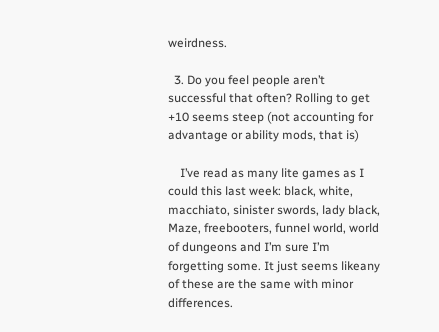weirdness.

  3. Do you feel people aren’t successful that often? Rolling to get +10 seems steep (not accounting for advantage or ability mods, that is)

    I’ve read as many lite games as I could this last week: black, white, macchiato, sinister swords, lady black, Maze, freebooters, funnel world, world of dungeons and I’m sure I’m forgetting some. It just seems likeany of these are the same with minor differences.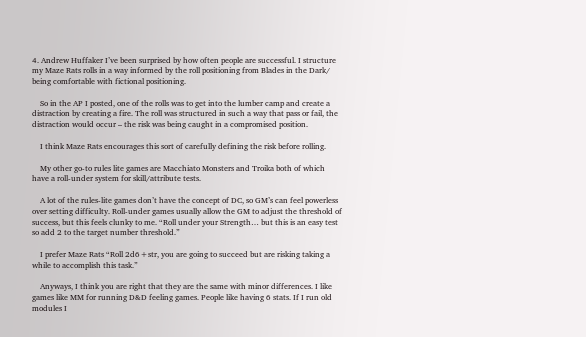4. Andrew Huffaker I’ve been surprised by how often people are successful. I structure my Maze Rats rolls in a way informed by the roll positioning from Blades in the Dark/ being comfortable with fictional positioning.

    So in the AP I posted, one of the rolls was to get into the lumber camp and create a distraction by creating a fire. The roll was structured in such a way that pass or fail, the distraction would occur – the risk was being caught in a compromised position.

    I think Maze Rats encourages this sort of carefully defining the risk before rolling.

    My other go-to rules lite games are Macchiato Monsters and Troika both of which have a roll-under system for skill/attribute tests.

    A lot of the rules-lite games don’t have the concept of DC, so GM’s can feel powerless over setting difficulty. Roll-under games usually allow the GM to adjust the threshold of success, but this feels clunky to me. “Roll under your Strength… but this is an easy test so add 2 to the target number threshold.”

    I prefer Maze Rats “Roll 2d6+str, you are going to succeed but are risking taking a while to accomplish this task.”

    Anyways, I think you are right that they are the same with minor differences. I like games like MM for running D&D feeling games. People like having 6 stats. If I run old modules I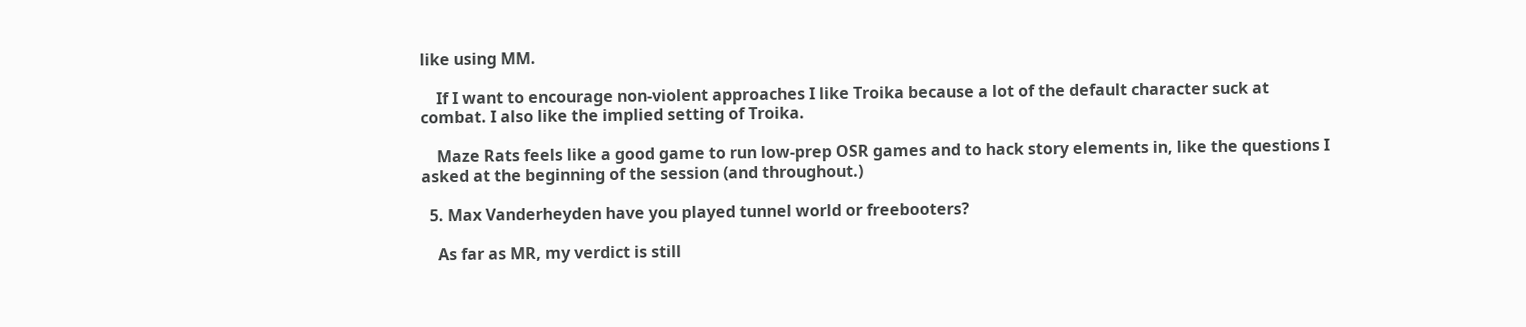like using MM.

    If I want to encourage non-violent approaches I like Troika because a lot of the default character suck at combat. I also like the implied setting of Troika.

    Maze Rats feels like a good game to run low-prep OSR games and to hack story elements in, like the questions I asked at the beginning of the session (and throughout.)

  5. Max Vanderheyden have you played tunnel world or freebooters?

    As far as MR, my verdict is still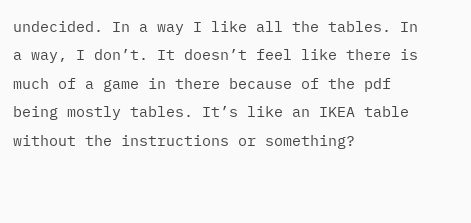undecided. In a way I like all the tables. In a way, I don’t. It doesn’t feel like there is much of a game in there because of the pdf being mostly tables. It’s like an IKEA table without the instructions or something?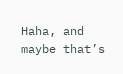Haha, and maybe that’s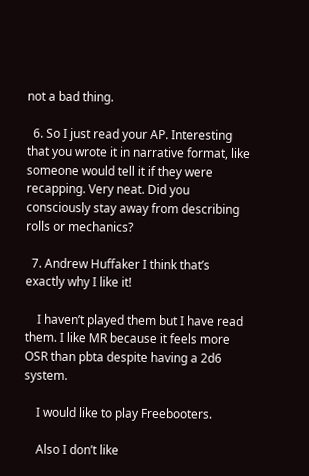not a bad thing.

  6. So I just read your AP. Interesting that you wrote it in narrative format, like someone would tell it if they were recapping. Very neat. Did you consciously stay away from describing rolls or mechanics?

  7. Andrew Huffaker I think that’s exactly why I like it!

    I haven’t played them but I have read them. I like MR because it feels more OSR than pbta despite having a 2d6 system.

    I would like to play Freebooters.

    Also I don’t like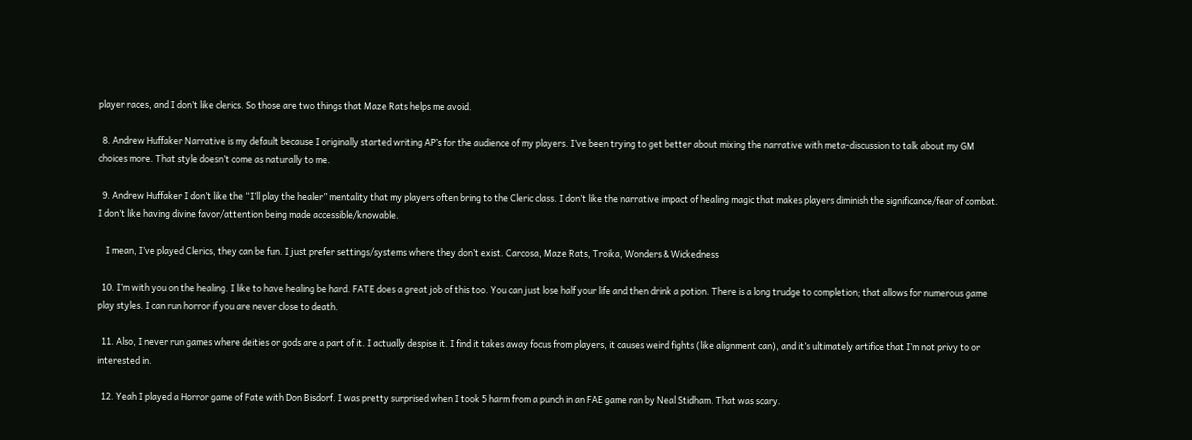player races, and I don’t like clerics. So those are two things that Maze Rats helps me avoid.

  8. Andrew Huffaker Narrative is my default because I originally started writing AP’s for the audience of my players. I’ve been trying to get better about mixing the narrative with meta-discussion to talk about my GM choices more. That style doesn’t come as naturally to me.

  9. Andrew Huffaker I don’t like the “I’ll play the healer” mentality that my players often bring to the Cleric class. I don’t like the narrative impact of healing magic that makes players diminish the significance/fear of combat. I don’t like having divine favor/attention being made accessible/knowable.

    I mean, I’ve played Clerics, they can be fun. I just prefer settings/systems where they don’t exist. Carcosa, Maze Rats, Troika, Wonders & Wickedness

  10. I’m with you on the healing. I like to have healing be hard. FATE does a great job of this too. You can just lose half your life and then drink a potion. There is a long trudge to completion; that allows for numerous game play styles. I can run horror if you are never close to death.

  11. Also, I never run games where deities or gods are a part of it. I actually despise it. I find it takes away focus from players, it causes weird fights (like alignment can), and it’s ultimately artifice that I’m not privy to or interested in.

  12. Yeah I played a Horror game of Fate with Don Bisdorf. I was pretty surprised when I took 5 harm from a punch in an FAE game ran by Neal Stidham. That was scary.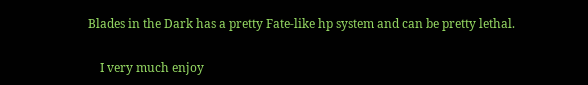Blades in the Dark has a pretty Fate-like hp system and can be pretty lethal.

    I very much enjoy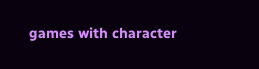games with character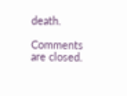death.

Comments are closed.